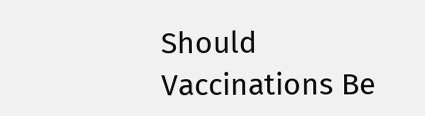Should Vaccinations Be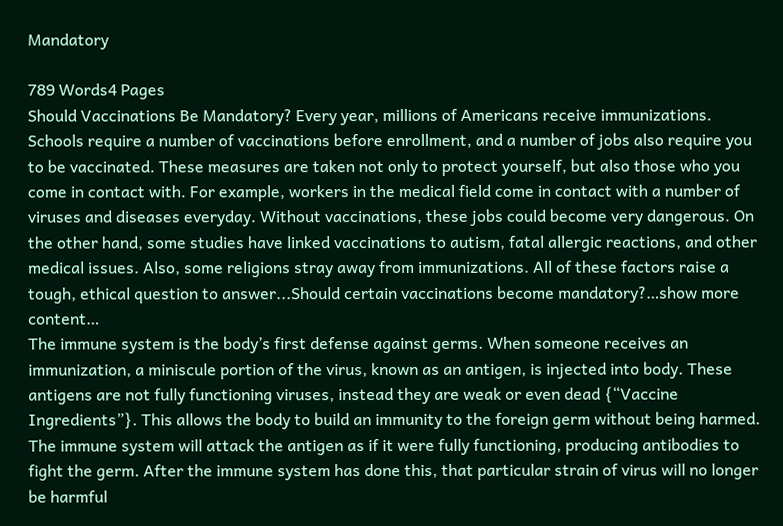Mandatory

789 Words4 Pages
Should Vaccinations Be Mandatory? Every year, millions of Americans receive immunizations. Schools require a number of vaccinations before enrollment, and a number of jobs also require you to be vaccinated. These measures are taken not only to protect yourself, but also those who you come in contact with. For example, workers in the medical field come in contact with a number of viruses and diseases everyday. Without vaccinations, these jobs could become very dangerous. On the other hand, some studies have linked vaccinations to autism, fatal allergic reactions, and other medical issues. Also, some religions stray away from immunizations. All of these factors raise a tough, ethical question to answer...Should certain vaccinations become mandatory?…show more content…
The immune system is the body’s first defense against germs. When someone receives an immunization, a miniscule portion of the virus, known as an antigen, is injected into body. These antigens are not fully functioning viruses, instead they are weak or even dead {“Vaccine Ingredients”}. This allows the body to build an immunity to the foreign germ without being harmed. The immune system will attack the antigen as if it were fully functioning, producing antibodies to fight the germ. After the immune system has done this, that particular strain of virus will no longer be harmful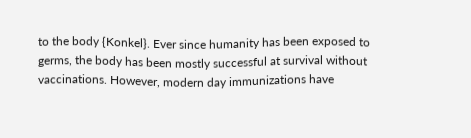to the body {Konkel}. Ever since humanity has been exposed to germs, the body has been mostly successful at survival without vaccinations. However, modern day immunizations have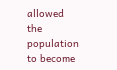allowed the population to become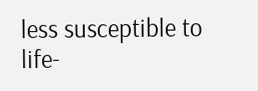less susceptible to life-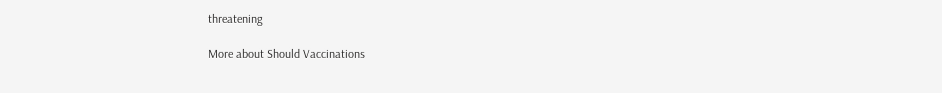threatening

More about Should Vaccinations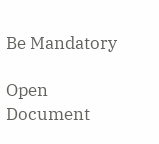Be Mandatory

Open Document